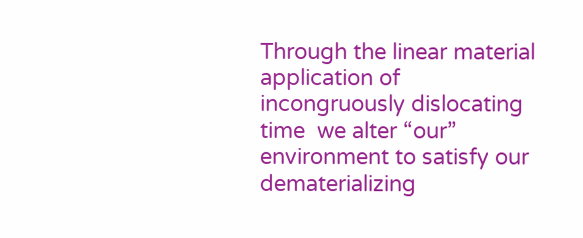Through the linear material application of  incongruously dislocating time  we alter “our” environment to satisfy our dematerializing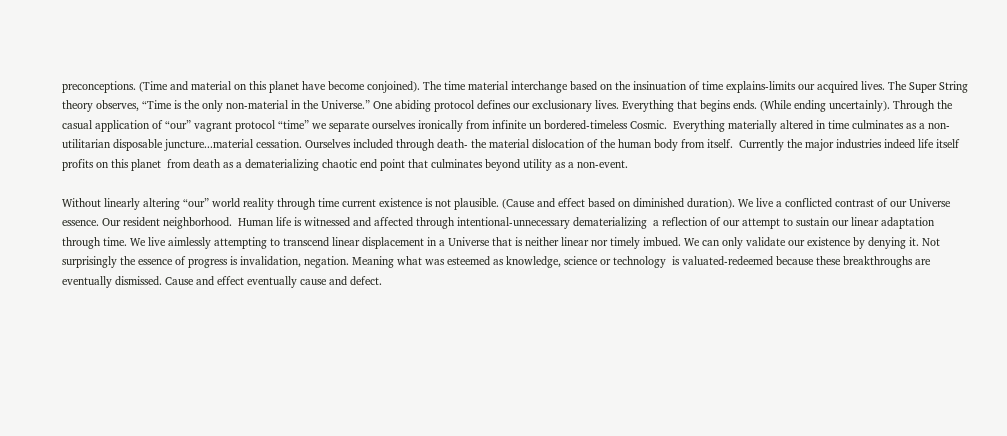preconceptions. (Time and material on this planet have become conjoined). The time material interchange based on the insinuation of time explains-limits our acquired lives. The Super String theory observes, “Time is the only non-material in the Universe.” One abiding protocol defines our exclusionary lives. Everything that begins ends. (While ending uncertainly). Through the casual application of “our” vagrant protocol “time” we separate ourselves ironically from infinite un bordered-timeless Cosmic.  Everything materially altered in time culminates as a non-utilitarian disposable juncture...material cessation. Ourselves included through death- the material dislocation of the human body from itself.  Currently the major industries indeed life itself profits on this planet  from death as a dematerializing chaotic end point that culminates beyond utility as a non-event.

Without linearly altering “our” world reality through time current existence is not plausible. (Cause and effect based on diminished duration). We live a conflicted contrast of our Universe essence. Our resident neighborhood.  Human life is witnessed and affected through intentional-unnecessary dematerializing  a reflection of our attempt to sustain our linear adaptation through time. We live aimlessly attempting to transcend linear displacement in a Universe that is neither linear nor timely imbued. We can only validate our existence by denying it. Not surprisingly the essence of progress is invalidation, negation. Meaning what was esteemed as knowledge, science or technology  is valuated-redeemed because these breakthroughs are eventually dismissed. Cause and effect eventually cause and defect.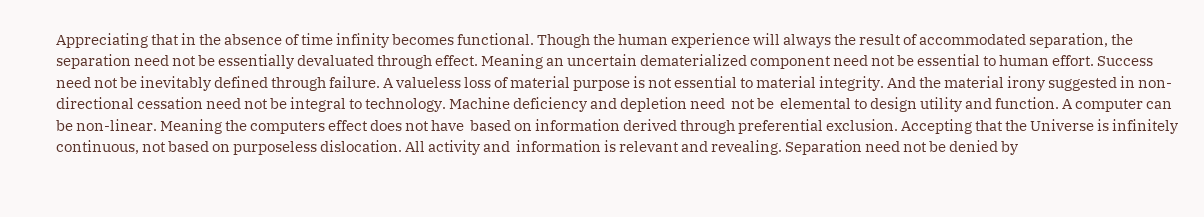Appreciating that in the absence of time infinity becomes functional. Though the human experience will always the result of accommodated separation, the separation need not be essentially devaluated through effect. Meaning an uncertain dematerialized component need not be essential to human effort. Success need not be inevitably defined through failure. A valueless loss of material purpose is not essential to material integrity. And the material irony suggested in non-directional cessation need not be integral to technology. Machine deficiency and depletion need  not be  elemental to design utility and function. A computer can be non-linear. Meaning the computers effect does not have  based on information derived through preferential exclusion. Accepting that the Universe is infinitely continuous, not based on purposeless dislocation. All activity and  information is relevant and revealing. Separation need not be denied by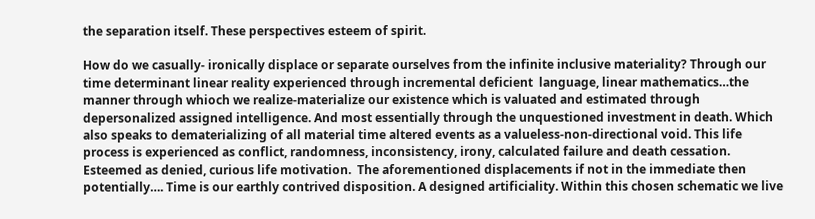the separation itself. These perspectives esteem of spirit.

How do we casually- ironically displace or separate ourselves from the infinite inclusive materiality? Through our time determinant linear reality experienced through incremental deficient  language, linear mathematics…the manner through whioch we realize-materialize our existence which is valuated and estimated through depersonalized assigned intelligence. And most essentially through the unquestioned investment in death. Which also speaks to dematerializing of all material time altered events as a valueless-non-directional void. This life process is experienced as conflict, randomness, inconsistency, irony, calculated failure and death cessation. Esteemed as denied, curious life motivation.  The aforementioned displacements if not in the immediate then potentially…. Time is our earthly contrived disposition. A designed artificiality. Within this chosen schematic we live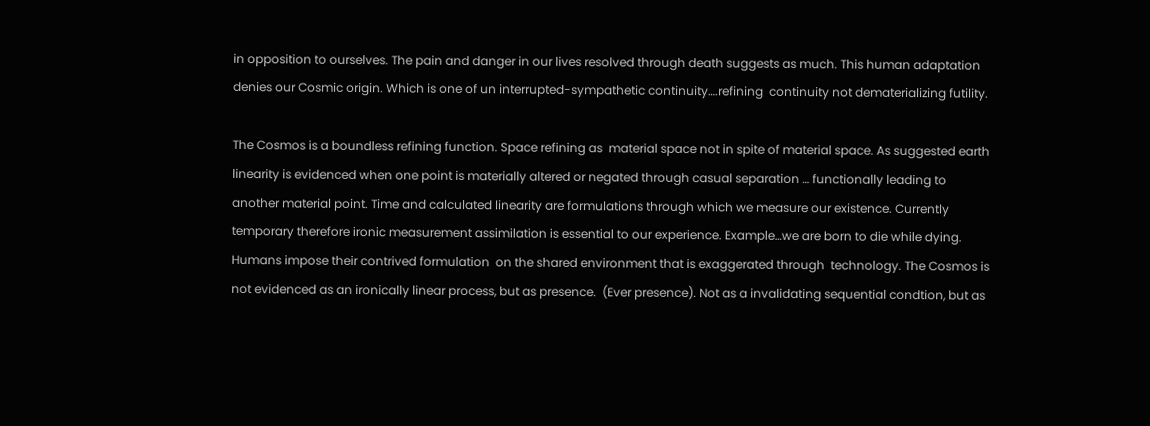in opposition to ourselves. The pain and danger in our lives resolved through death suggests as much. This human adaptation denies our Cosmic origin. Which is one of un interrupted-sympathetic continuity….refining  continuity not dematerializing futility.

The Cosmos is a boundless refining function. Space refining as  material space not in spite of material space. As suggested earth linearity is evidenced when one point is materially altered or negated through casual separation … functionally leading to another material point. Time and calculated linearity are formulations through which we measure our existence. Currently temporary therefore ironic measurement assimilation is essential to our experience. Example…we are born to die while dying.  Humans impose their contrived formulation  on the shared environment that is exaggerated through  technology. The Cosmos is not evidenced as an ironically linear process, but as presence.  (Ever presence). Not as a invalidating sequential condtion, but as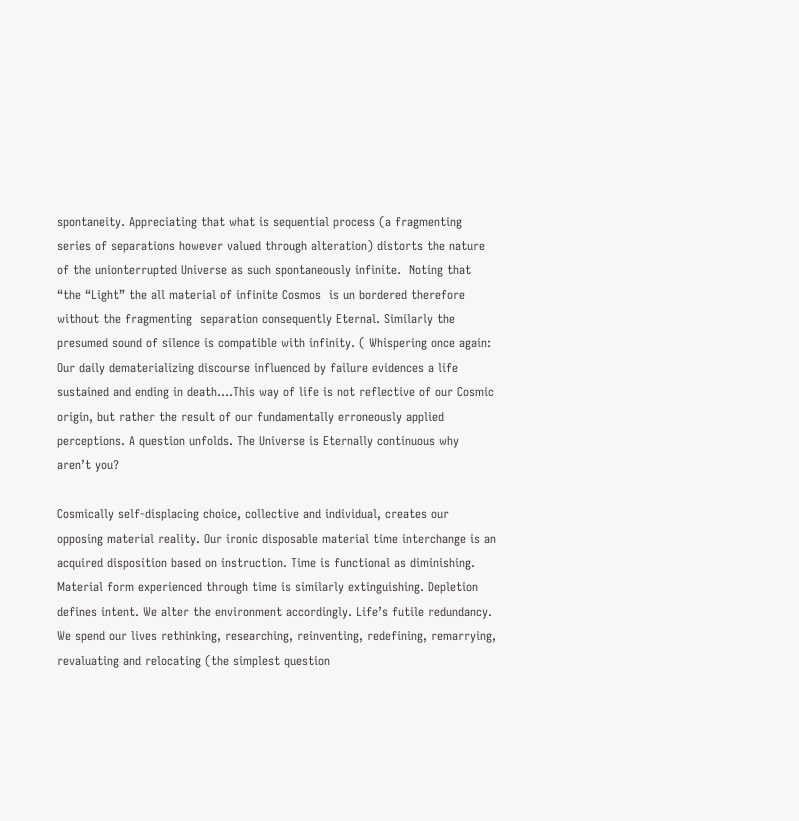spontaneity. Appreciating that what is sequential process (a fragmenting series of separations however valued through alteration) distorts the nature of the unionterrupted Universe as such spontaneously infinite.  Noting that “the “Light” the all material of infinite Cosmos  is un bordered therefore without the fragmenting  separation consequently Eternal. Similarly the presumed sound of silence is compatible with infinity. ( Whispering once again: Our daily dematerializing discourse influenced by failure evidences a life sustained and ending in death….This way of life is not reflective of our Cosmic origin, but rather the result of our fundamentally erroneously applied perceptions. A question unfolds. The Universe is Eternally continuous why aren’t you?

Cosmically self-displacing choice, collective and individual, creates our opposing material reality. Our ironic disposable material time interchange is an acquired disposition based on instruction. Time is functional as diminishing. Material form experienced through time is similarly extinguishing. Depletion defines intent. We alter the environment accordingly. Life’s futile redundancy. We spend our lives rethinking, researching, reinventing, redefining, remarrying, revaluating and relocating (the simplest question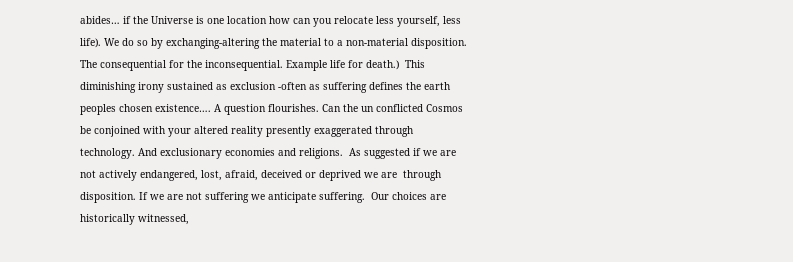abides… if the Universe is one location how can you relocate less yourself, less life). We do so by exchanging-altering the material to a non-material disposition. The consequential for the inconsequential. Example life for death.)  This diminishing irony sustained as exclusion -often as suffering defines the earth peoples chosen existence…. A question flourishes. Can the un conflicted Cosmos be conjoined with your altered reality presently exaggerated through technology. And exclusionary economies and religions.  As suggested if we are not actively endangered, lost, afraid, deceived or deprived we are  through disposition. If we are not suffering we anticipate suffering.  Our choices are historically witnessed,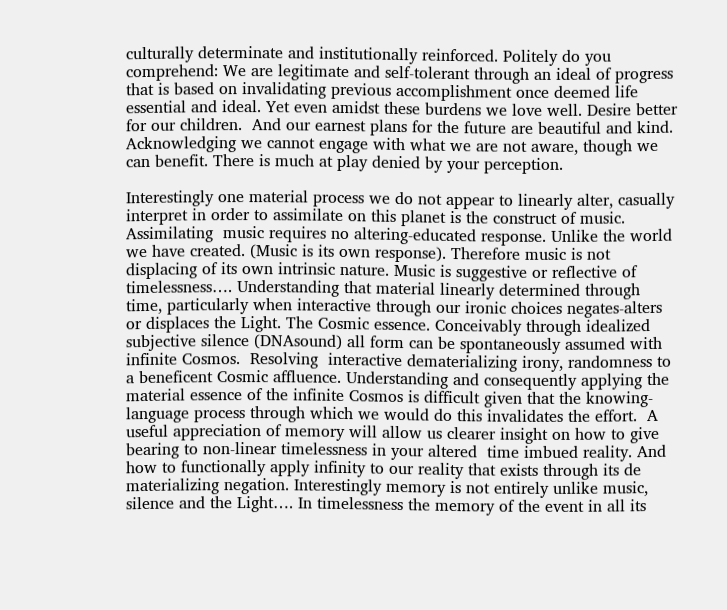culturally determinate and institutionally reinforced. Politely do you comprehend: We are legitimate and self-tolerant through an ideal of progress that is based on invalidating previous accomplishment once deemed life essential and ideal. Yet even amidst these burdens we love well. Desire better for our children.  And our earnest plans for the future are beautiful and kind. Acknowledging we cannot engage with what we are not aware, though we can benefit. There is much at play denied by your perception.

Interestingly one material process we do not appear to linearly alter, casually interpret in order to assimilate on this planet is the construct of music. Assimilating  music requires no altering-educated response. Unlike the world we have created. (Music is its own response). Therefore music is not displacing of its own intrinsic nature. Music is suggestive or reflective of timelessness…. Understanding that material linearly determined through time, particularly when interactive through our ironic choices negates-alters or displaces the Light. The Cosmic essence. Conceivably through idealized subjective silence (DNAsound) all form can be spontaneously assumed with infinite Cosmos.  Resolving  interactive dematerializing irony, randomness to a beneficent Cosmic affluence. Understanding and consequently applying the material essence of the infinite Cosmos is difficult given that the knowing-language process through which we would do this invalidates the effort.  A useful appreciation of memory will allow us clearer insight on how to give bearing to non-linear timelessness in your altered  time imbued reality. And how to functionally apply infinity to our reality that exists through its de materializing negation. Interestingly memory is not entirely unlike music, silence and the Light…. In timelessness the memory of the event in all its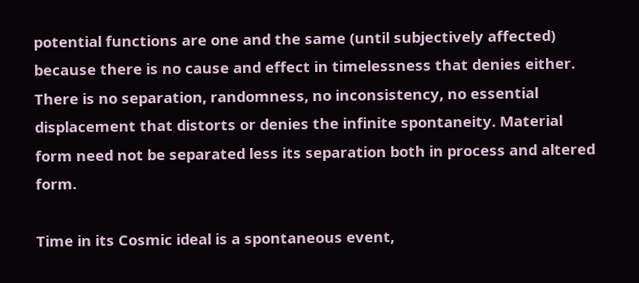potential functions are one and the same (until subjectively affected) because there is no cause and effect in timelessness that denies either. There is no separation, randomness, no inconsistency, no essential displacement that distorts or denies the infinite spontaneity. Material form need not be separated less its separation both in process and altered form.

Time in its Cosmic ideal is a spontaneous event,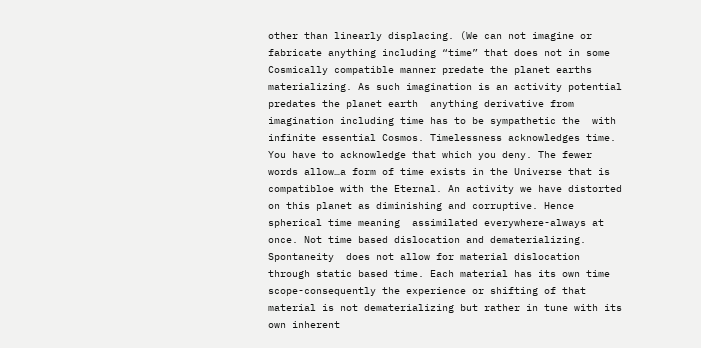other than linearly displacing. (We can not imagine or fabricate anything including “time” that does not in some Cosmically compatible manner predate the planet earths materializing. As such imagination is an activity potential  predates the planet earth  anything derivative from imagination including time has to be sympathetic the  with infinite essential Cosmos. Timelessness acknowledges time. You have to acknowledge that which you deny. The fewer words allow…a form of time exists in the Universe that is compatibloe with the Eternal. An activity we have distorted on this planet as diminishing and corruptive. Hence spherical time meaning  assimilated everywhere-always at once. Not time based dislocation and dematerializing. Spontaneity  does not allow for material dislocation through static based time. Each material has its own time scope-consequently the experience or shifting of that material is not dematerializing but rather in tune with its own inherent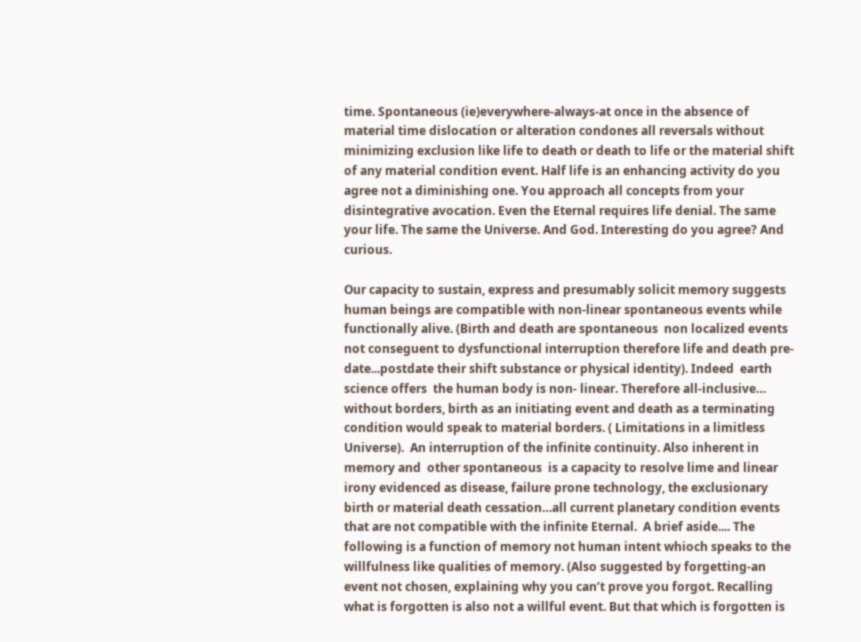time. Spontaneous (ie)everywhere-always-at once in the absence of material time dislocation or alteration condones all reversals without minimizing exclusion like life to death or death to life or the material shift of any material condition event. Half life is an enhancing activity do you agree not a diminishing one. You approach all concepts from your disintegrative avocation. Even the Eternal requires life denial. The same your life. The same the Universe. And God. Interesting do you agree? And curious.

Our capacity to sustain, express and presumably solicit memory suggests human beings are compatible with non-linear spontaneous events while functionally alive. (Birth and death are spontaneous  non localized events not conseguent to dysfunctional interruption therefore life and death pre-date...postdate their shift substance or physical identity). Indeed  earth science offers  the human body is non- linear. Therefore all-inclusive… without borders, birth as an initiating event and death as a terminating condition would speak to material borders. ( Limitations in a limitless Universe).  An interruption of the infinite continuity. Also inherent in memory and  other spontaneous  is a capacity to resolve lime and linear irony evidenced as disease, failure prone technology, the exclusionary birth or material death cessation…all current planetary condition events that are not compatible with the infinite Eternal.  A brief aside.... The following is a function of memory not human intent whioch speaks to the willfulness like qualities of memory. (Also suggested by forgetting-an event not chosen, explaining why you can’t prove you forgot. Recalling what is forgotten is also not a willful event. But that which is forgotten is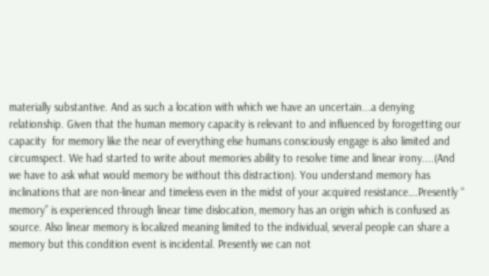materially substantive. And as such a location with which we have an uncertain...a denying relationship. Given that the human memory capacity is relevant to and influenced by forogetting our capacity  for memory like the near of everything else humans consciously engage is also limited and circumspect. We had started to write about memories ability to resolve time and linear irony....(And we have to ask what would memory be without this distraction). You understand memory has inclinations that are non-linear and timeless even in the midst of your acquired resistance….Presently “ memory” is experienced through linear time dislocation, memory has an origin which is confused as source. Also linear memory is localized meaning limited to the individual, several people can share a memory but this condition event is incidental. Presently we can not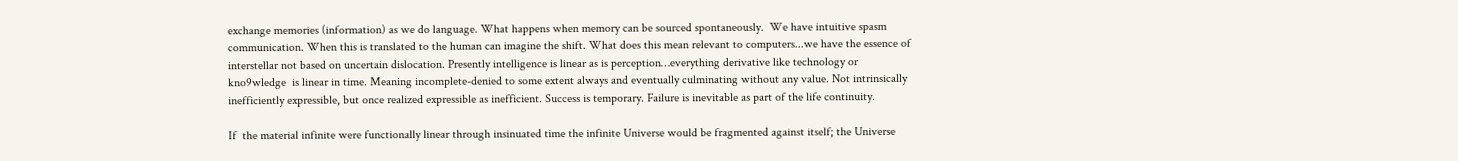exchange memories (information) as we do language. What happens when memory can be sourced spontaneously.  We have intuitive spasm communication. When this is translated to the human can imagine the shift. What does this mean relevant to computers...we have the essence of interstellar not based on uncertain dislocation. Presently intelligence is linear as is perception…everything derivative like technology or kno9wledge  is linear in time. Meaning incomplete-denied to some extent always and eventually culminating without any value. Not intrinsically inefficiently expressible, but once realized expressible as inefficient. Success is temporary. Failure is inevitable as part of the life continuity.

If  the material infinite were functionally linear through insinuated time the infinite Universe would be fragmented against itself; the Universe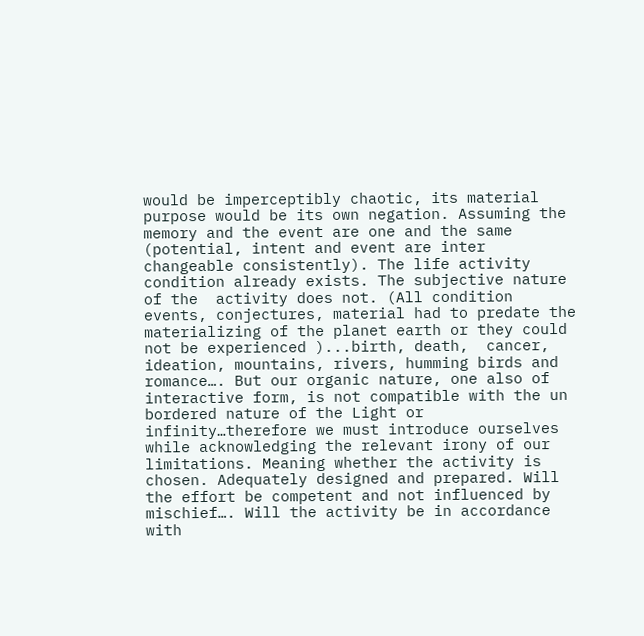would be imperceptibly chaotic, its material purpose would be its own negation. Assuming the memory and the event are one and the same (potential, intent and event are inter changeable consistently). The life activity condition already exists. The subjective nature of the  activity does not. (All condition events, conjectures, material had to predate the materializing of the planet earth or they could not be experienced )...birth, death,  cancer,  ideation, mountains, rivers, humming birds and romance…. But our organic nature, one also of interactive form, is not compatible with the un bordered nature of the Light or infinity…therefore we must introduce ourselves while acknowledging the relevant irony of our limitations. Meaning whether the activity is chosen. Adequately designed and prepared. Will the effort be competent and not influenced by mischief…. Will the activity be in accordance with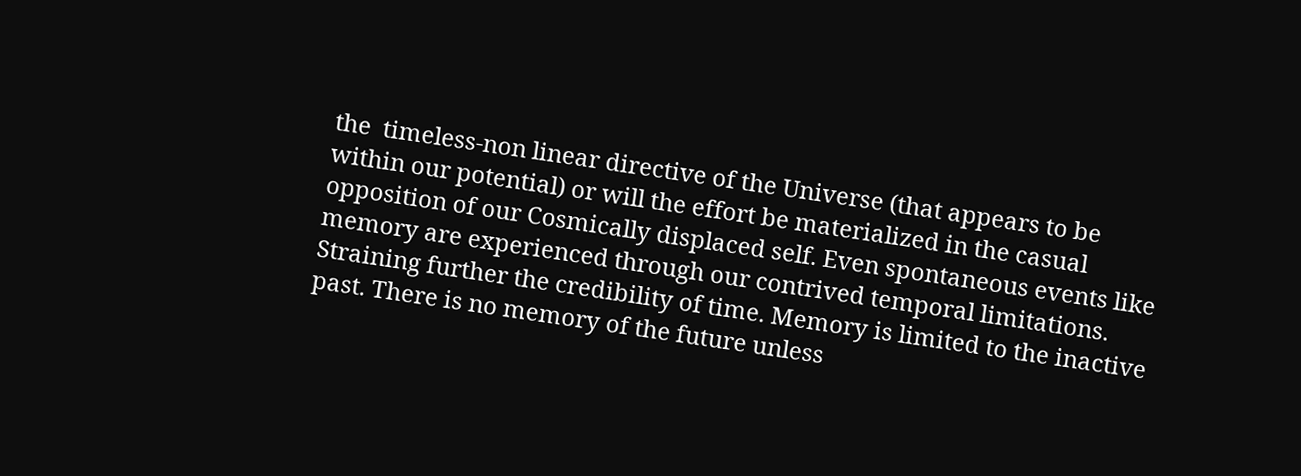the  timeless-non linear directive of the Universe (that appears to be within our potential) or will the effort be materialized in the casual opposition of our Cosmically displaced self. Even spontaneous events like memory are experienced through our contrived temporal limitations. Straining further the credibility of time. Memory is limited to the inactive past. There is no memory of the future unless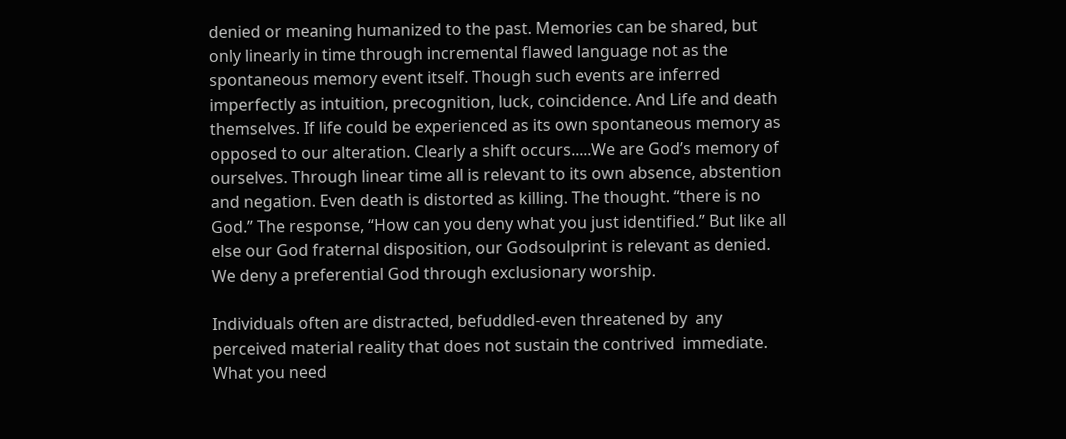denied or meaning humanized to the past. Memories can be shared, but only linearly in time through incremental flawed language not as the spontaneous memory event itself. Though such events are inferred imperfectly as intuition, precognition, luck, coincidence. And Life and death themselves. If life could be experienced as its own spontaneous memory as opposed to our alteration. Clearly a shift occurs.....We are God’s memory of ourselves. Through linear time all is relevant to its own absence, abstention and negation. Even death is distorted as killing. The thought. “there is no God.” The response, “How can you deny what you just identified.” But like all else our God fraternal disposition, our Godsoulprint is relevant as denied. We deny a preferential God through exclusionary worship.

Individuals often are distracted, befuddled-even threatened by  any perceived material reality that does not sustain the contrived  immediate.  What you need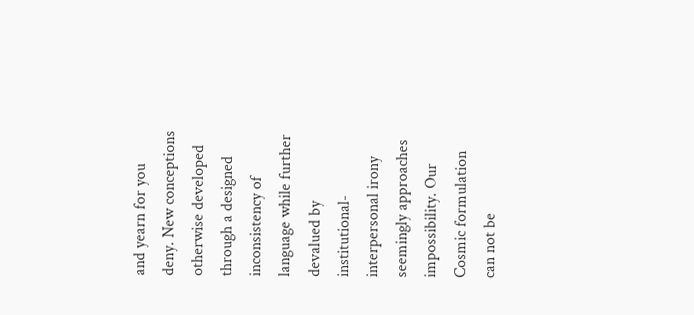and yearn for you deny. New conceptions otherwise developed through a designed inconsistency of language while further devalued by institutional-interpersonal irony seemingly approaches impossibility. Our Cosmic formulation can not be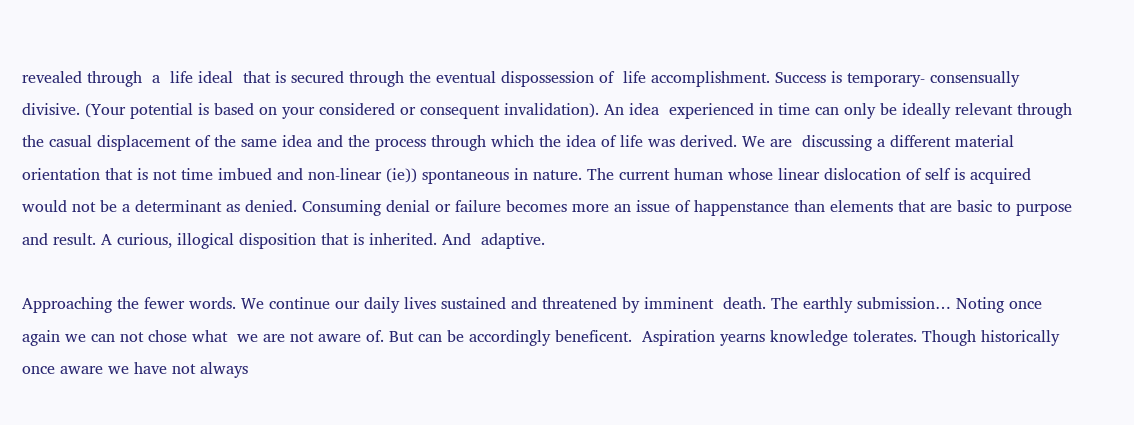revealed through  a  life ideal  that is secured through the eventual dispossession of  life accomplishment. Success is temporary- consensually divisive. (Your potential is based on your considered or consequent invalidation). An idea  experienced in time can only be ideally relevant through the casual displacement of the same idea and the process through which the idea of life was derived. We are  discussing a different material orientation that is not time imbued and non-linear (ie)) spontaneous in nature. The current human whose linear dislocation of self is acquired would not be a determinant as denied. Consuming denial or failure becomes more an issue of happenstance than elements that are basic to purpose and result. A curious, illogical disposition that is inherited. And  adaptive.

Approaching the fewer words. We continue our daily lives sustained and threatened by imminent  death. The earthly submission… Noting once again we can not chose what  we are not aware of. But can be accordingly beneficent.  Aspiration yearns knowledge tolerates. Though historically once aware we have not always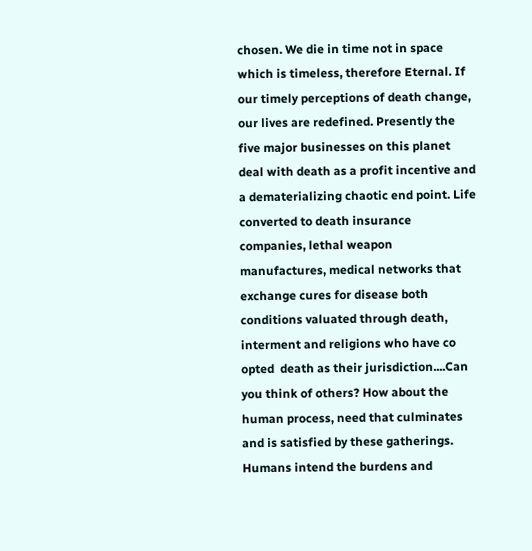chosen. We die in time not in space which is timeless, therefore Eternal. If our timely perceptions of death change, our lives are redefined. Presently the five major businesses on this planet deal with death as a profit incentive and a dematerializing chaotic end point. Life converted to death insurance companies, lethal weapon manufactures, medical networks that exchange cures for disease both conditions valuated through death, interment and religions who have co opted  death as their jurisdiction....Can you think of others? How about the human process, need that culminates and is satisfied by these gatherings. Humans intend the burdens and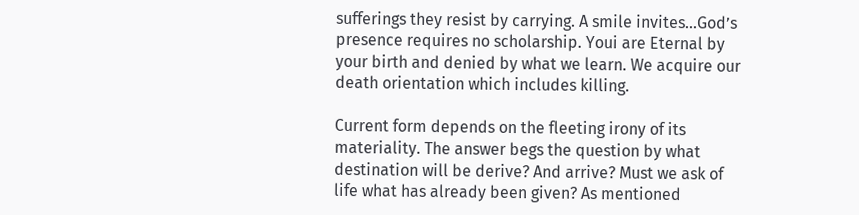sufferings they resist by carrying. A smile invites...God’s presence requires no scholarship. Youi are Eternal by your birth and denied by what we learn. We acquire our death orientation which includes killing.

Current form depends on the fleeting irony of its materiality. The answer begs the question by what destination will be derive? And arrive? Must we ask of life what has already been given? As mentioned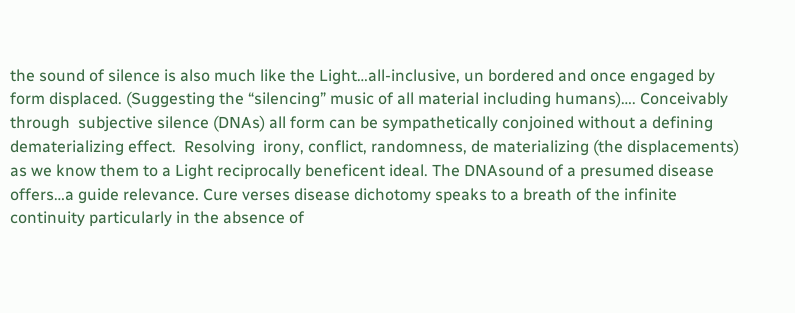the sound of silence is also much like the Light…all-inclusive, un bordered and once engaged by form displaced. (Suggesting the “silencing” music of all material including humans)…. Conceivably through  subjective silence (DNAs) all form can be sympathetically conjoined without a defining dematerializing effect.  Resolving  irony, conflict, randomness, de materializing (the displacements) as we know them to a Light reciprocally beneficent ideal. The DNAsound of a presumed disease offers…a guide relevance. Cure verses disease dichotomy speaks to a breath of the infinite continuity particularly in the absence of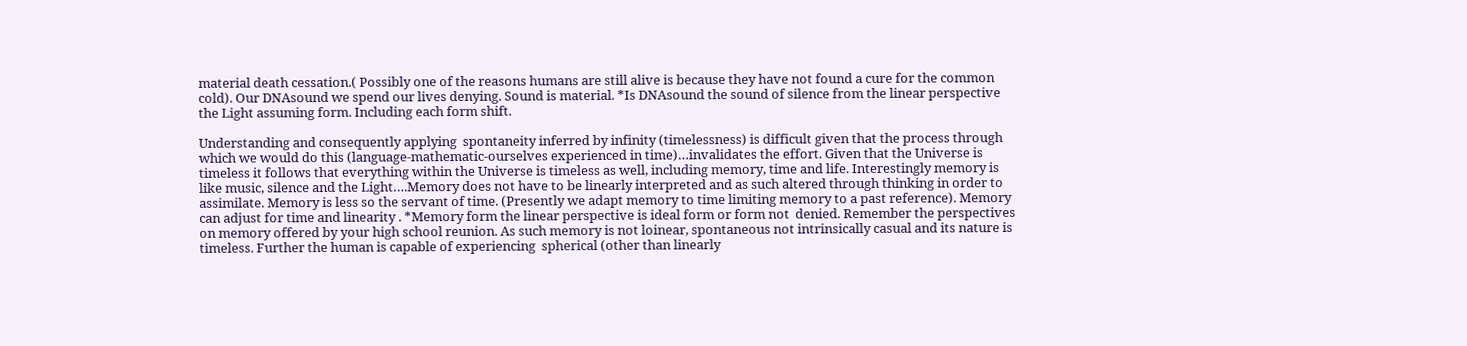material death cessation.( Possibly one of the reasons humans are still alive is because they have not found a cure for the common cold). Our DNAsound we spend our lives denying. Sound is material. *Is DNAsound the sound of silence from the linear perspective the Light assuming form. Including each form shift.

Understanding and consequently applying  spontaneity inferred by infinity (timelessness) is difficult given that the process through which we would do this (language-mathematic-ourselves experienced in time)…invalidates the effort. Given that the Universe is timeless it follows that everything within the Universe is timeless as well, including memory, time and life. Interestingly memory is like music, silence and the Light….Memory does not have to be linearly interpreted and as such altered through thinking in order to assimilate. Memory is less so the servant of time. (Presently we adapt memory to time limiting memory to a past reference). Memory can adjust for time and linearity . *Memory form the linear perspective is ideal form or form not  denied. Remember the perspectives on memory offered by your high school reunion. As such memory is not loinear, spontaneous not intrinsically casual and its nature is timeless. Further the human is capable of experiencing  spherical (other than linearly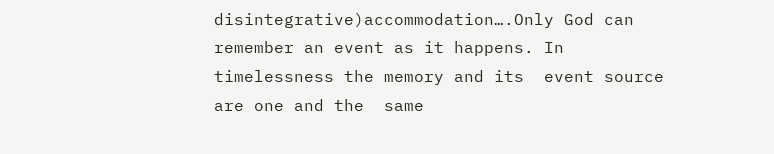disintegrative)accommodation….Only God can remember an event as it happens. In timelessness the memory and its  event source  are one and the  same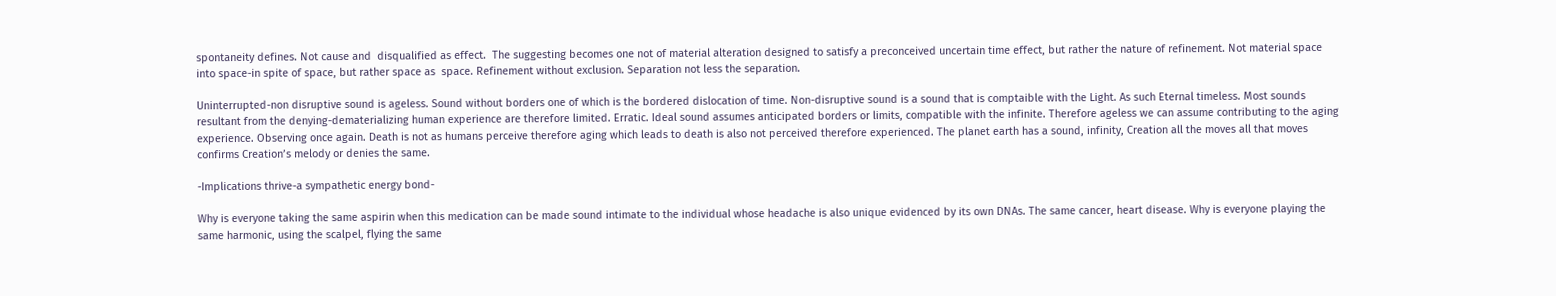spontaneity defines. Not cause and  disqualified as effect.  The suggesting becomes one not of material alteration designed to satisfy a preconceived uncertain time effect, but rather the nature of refinement. Not material space into space-in spite of space, but rather space as  space. Refinement without exclusion. Separation not less the separation.

Uninterrupted-non disruptive sound is ageless. Sound without borders one of which is the bordered dislocation of time. Non-disruptive sound is a sound that is comptaible with the Light. As such Eternal timeless. Most sounds resultant from the denying-dematerializing human experience are therefore limited. Erratic. Ideal sound assumes anticipated borders or limits, compatible with the infinite. Therefore ageless we can assume contributing to the aging experience. Observing once again. Death is not as humans perceive therefore aging which leads to death is also not perceived therefore experienced. The planet earth has a sound, infinity, Creation all the moves all that moves confirms Creation’s melody or denies the same.

-Implications thrive-a sympathetic energy bond-

Why is everyone taking the same aspirin when this medication can be made sound intimate to the individual whose headache is also unique evidenced by its own DNAs. The same cancer, heart disease. Why is everyone playing the same harmonic, using the scalpel, flying the same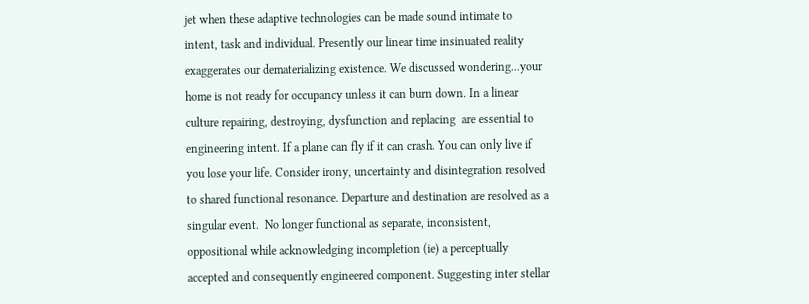jet when these adaptive technologies can be made sound intimate to intent, task and individual. Presently our linear time insinuated reality exaggerates our dematerializing existence. We discussed wondering...your home is not ready for occupancy unless it can burn down. In a linear culture repairing, destroying, dysfunction and replacing  are essential to engineering intent. If a plane can fly if it can crash. You can only live if you lose your life. Consider irony, uncertainty and disintegration resolved to shared functional resonance. Departure and destination are resolved as a singular event.  No longer functional as separate, inconsistent, oppositional while acknowledging incompletion (ie) a perceptually accepted and consequently engineered component. Suggesting inter stellar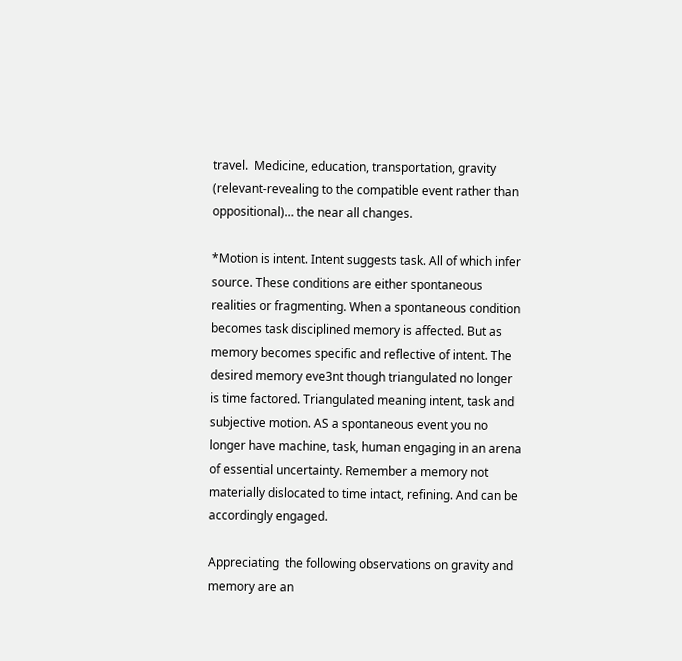travel.  Medicine, education, transportation, gravity (relevant-revealing to the compatible event rather than oppositional)… the near all changes.

*Motion is intent. Intent suggests task. All of which infer source. These conditions are either spontaneous realities or fragmenting. When a spontaneous condition becomes task disciplined memory is affected. But as memory becomes specific and reflective of intent. The desired memory eve3nt though triangulated no longer is time factored. Triangulated meaning intent, task and subjective motion. AS a spontaneous event you no longer have machine, task, human engaging in an arena of essential uncertainty. Remember a memory not materially dislocated to time intact, refining. And can be accordingly engaged.

Appreciating  the following observations on gravity and memory are an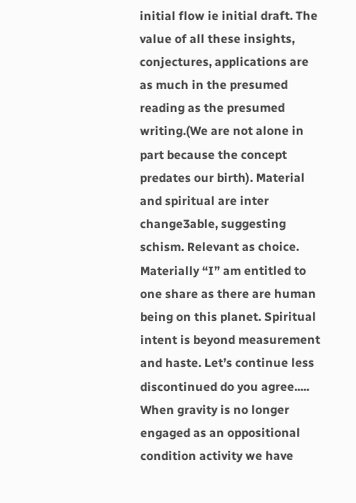initial flow ie initial draft. The value of all these insights, conjectures, applications are as much in the presumed reading as the presumed writing.(We are not alone in part because the concept predates our birth). Material and spiritual are inter change3able, suggesting schism. Relevant as choice. Materially “I” am entitled to one share as there are human  being on this planet. Spiritual intent is beyond measurement and haste. Let’s continue less discontinued do you agree..... When gravity is no longer engaged as an oppositional condition activity we have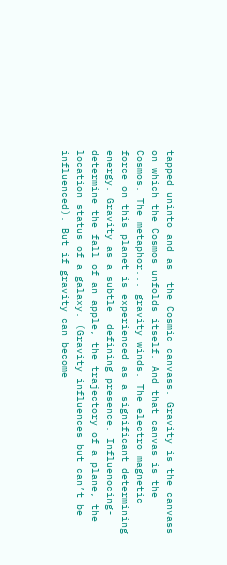tapped uninto and as  the Cosmic canvass. Gravity is the canvass on which the Cosmos unfolds itself. And that canvas is the Cosmos. The metaphor... gravity winds. The electro magnetic force on this planet is experienced as a significant determining energy. Gravity as a subtle  defining presence. Influenocing-determine the fall of an apple, the trajectory of a plane, the location status of a galaxy. (Gravity influences but can’t be influenced). But if gravity can become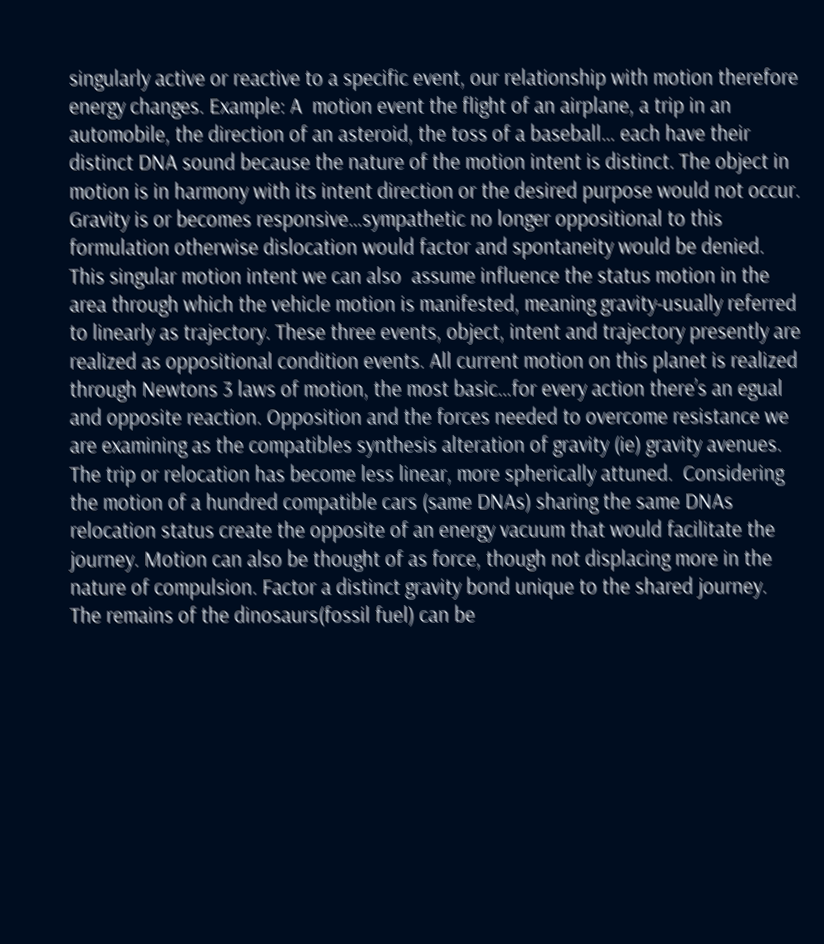singularly active or reactive to a specific event, our relationship with motion therefore energy changes. Example: A  motion event the flight of an airplane, a trip in an automobile, the direction of an asteroid, the toss of a baseball… each have their distinct DNA sound because the nature of the motion intent is distinct. The object in motion is in harmony with its intent direction or the desired purpose would not occur. Gravity is or becomes responsive…sympathetic no longer oppositional to this formulation otherwise dislocation would factor and spontaneity would be denied. This singular motion intent we can also  assume influence the status motion in the area through which the vehicle motion is manifested, meaning gravity-usually referred to linearly as trajectory. These three events, object, intent and trajectory presently are realized as oppositional condition events. All current motion on this planet is realized through Newtons 3 laws of motion, the most basic…for every action there’s an egual and opposite reaction. Opposition and the forces needed to overcome resistance we are examining as the compatibles synthesis alteration of gravity (ie) gravity avenues. The trip or relocation has become less linear, more spherically attuned.  Considering  the motion of a hundred compatible cars (same DNAs) sharing the same DNAs relocation status create the opposite of an energy vacuum that would facilitate the journey. Motion can also be thought of as force, though not displacing more in the nature of compulsion. Factor a distinct gravity bond unique to the shared journey. The remains of the dinosaurs(fossil fuel) can be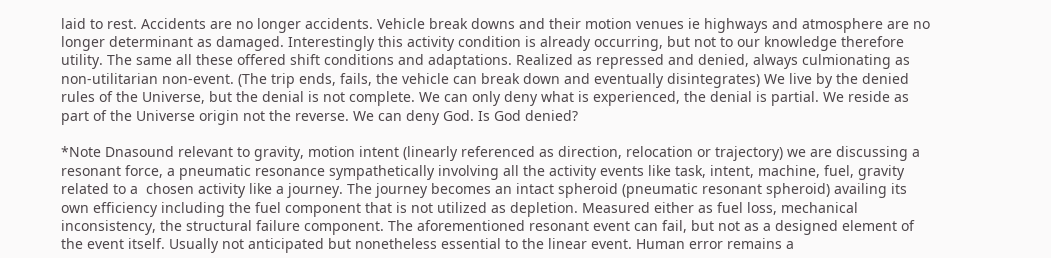laid to rest. Accidents are no longer accidents. Vehicle break downs and their motion venues ie highways and atmosphere are no longer determinant as damaged. Interestingly this activity condition is already occurring, but not to our knowledge therefore utility. The same all these offered shift conditions and adaptations. Realized as repressed and denied, always culmionating as non-utilitarian non-event. (The trip ends, fails, the vehicle can break down and eventually disintegrates) We live by the denied rules of the Universe, but the denial is not complete. We can only deny what is experienced, the denial is partial. We reside as part of the Universe origin not the reverse. We can deny God. Is God denied?

*Note Dnasound relevant to gravity, motion intent (linearly referenced as direction, relocation or trajectory) we are discussing a resonant force, a pneumatic resonance sympathetically involving all the activity events like task, intent, machine, fuel, gravity related to a  chosen activity like a journey. The journey becomes an intact spheroid (pneumatic resonant spheroid) availing its own efficiency including the fuel component that is not utilized as depletion. Measured either as fuel loss, mechanical inconsistency, the structural failure component. The aforementioned resonant event can fail, but not as a designed element of the event itself. Usually not anticipated but nonetheless essential to the linear event. Human error remains a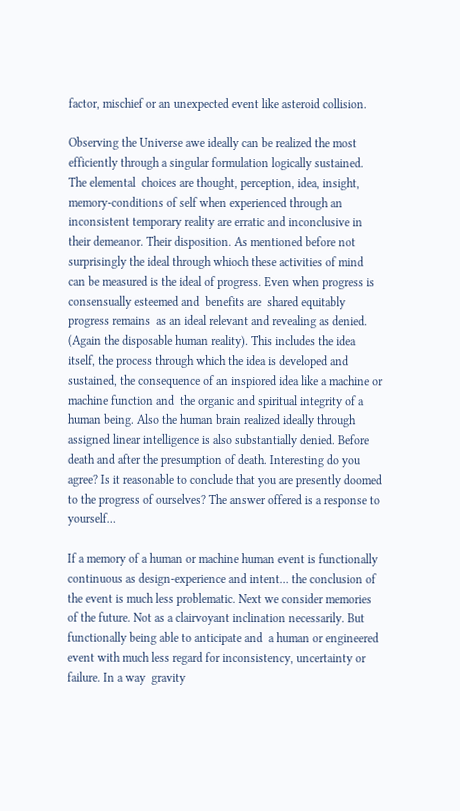factor, mischief or an unexpected event like asteroid collision.

Observing the Universe awe ideally can be realized the most efficiently through a singular formulation logically sustained. The elemental  choices are thought, perception, idea, insight, memory-conditions of self when experienced through an  inconsistent temporary reality are erratic and inconclusive in their demeanor. Their disposition. As mentioned before not surprisingly the ideal through whioch these activities of mind can be measured is the ideal of progress. Even when progress is consensually esteemed and  benefits are  shared equitably progress remains  as an ideal relevant and revealing as denied. (Again the disposable human reality). This includes the idea itself, the process through which the idea is developed and sustained, the consequence of an inspiored idea like a machine or machine function and  the organic and spiritual integrity of a human being. Also the human brain realized ideally through assigned linear intelligence is also substantially denied. Before death and after the presumption of death. Interesting do you agree? Is it reasonable to conclude that you are presently doomed to the progress of ourselves? The answer offered is a response to yourself…

If a memory of a human or machine human event is functionally continuous as design-experience and intent… the conclusion of the event is much less problematic. Next we consider memories of the future. Not as a clairvoyant inclination necessarily. But functionally being able to anticipate and  a human or engineered event with much less regard for inconsistency, uncertainty or failure. In a way  gravity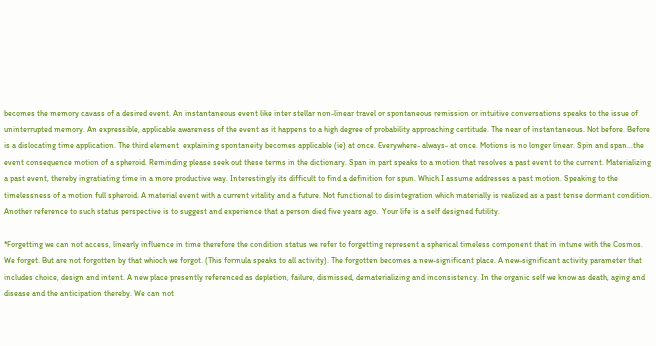becomes the memory cavass of a desired event. An instantaneous event like inter stellar non-linear travel or spontaneous remission or intuitive conversations speaks to the issue of  uninterrupted memory. An expressible, applicable awareness of the event as it happens to a high degree of probability approaching certitude. The near of instantaneous. Not before. Before is a dislocating time application. The third element  explaining spontaneity becomes applicable (ie) at once. Everywhere- always- at once. Motions is no longer linear. Spin and span...the event consequence motion of a spheroid. Reminding please seek out these terms in the dictionary. Span in part speaks to a motion that resolves a past event to the current. Materializing a past event, thereby ingratiating time in a more productive way. Interestingly its difficult to find a definition for spun. Which I assume addresses a past motion. Speaking to the timelessness of a motion full spheroid. A material event with a current vitality and a future. Not functional to disintegration which materially is realized as a past tense dormant condition. Another reference to such status perspective is to suggest and experience that a person died five years ago.  Your life is a self designed futility.

*Forgetting we can not access, linearly influence in time therefore the condition status we refer to forgetting represent a spherical timeless component that in intune with the Cosmos. We forget. But are not forgotten by that whioch we forgot. (This formula speaks to all activity). The forgotten becomes a new-significant place. A new-significant activity parameter that includes choice, design and intent. A new place presently referenced as depletion, failure, dismissed, dematerializing and inconsistency. In the organic self we know as death, aging and disease and the anticipation thereby. We can not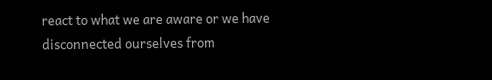react to what we are aware or we have disconnected ourselves from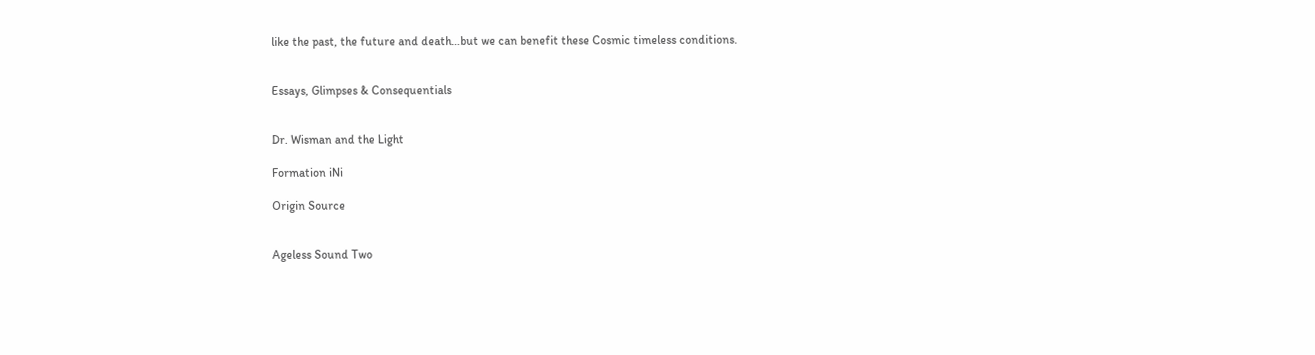like the past, the future and death…but we can benefit these Cosmic timeless conditions.


Essays, Glimpses & Consequentials


Dr. Wisman and the Light

Formation iNi

Origin Source


Ageless Sound Two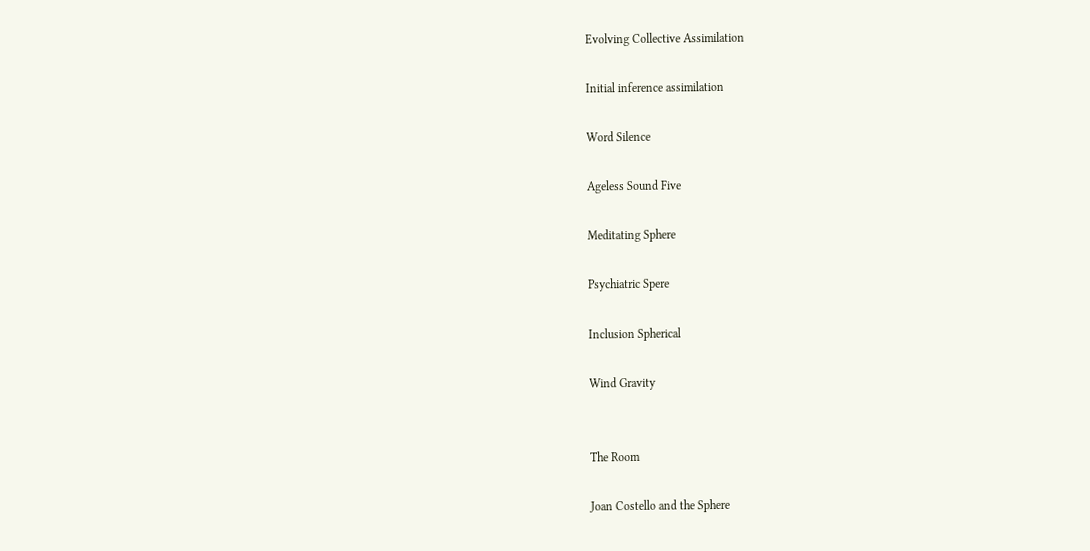Evolving Collective Assimilation

Initial inference assimilation

Word Silence

Ageless Sound Five

Meditating Sphere

Psychiatric Spere

Inclusion Spherical

Wind Gravity


The Room

Joan Costello and the Sphere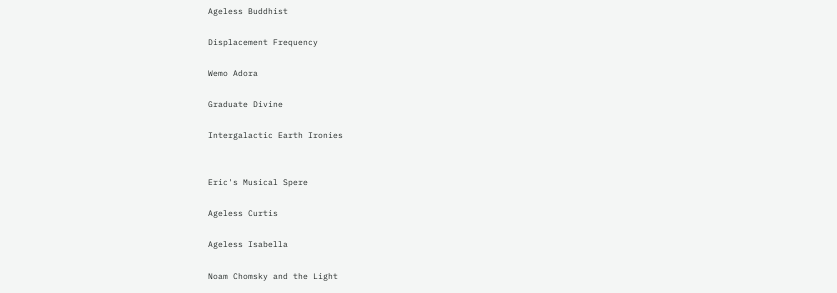Ageless Buddhist

Displacement Frequency

Wemo Adora

Graduate Divine

Intergalactic Earth Ironies


Eric's Musical Spere

Ageless Curtis

Ageless Isabella

Noam Chomsky and the Light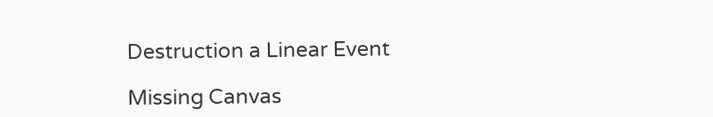Destruction a Linear Event

Missing Canvas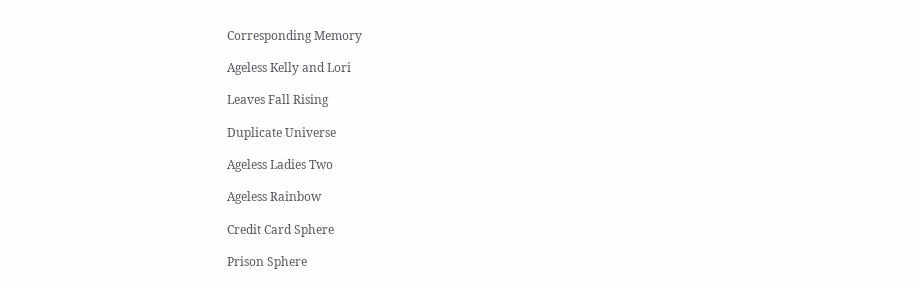Corresponding Memory

Ageless Kelly and Lori

Leaves Fall Rising

Duplicate Universe

Ageless Ladies Two

Ageless Rainbow

Credit Card Sphere

Prison Sphere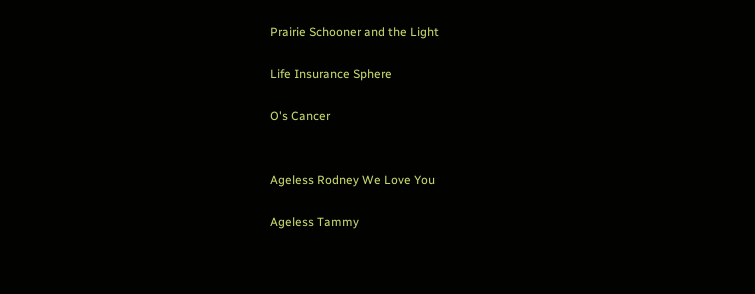Prairie Schooner and the Light

Life Insurance Sphere

O's Cancer


Ageless Rodney We Love You

Ageless Tammy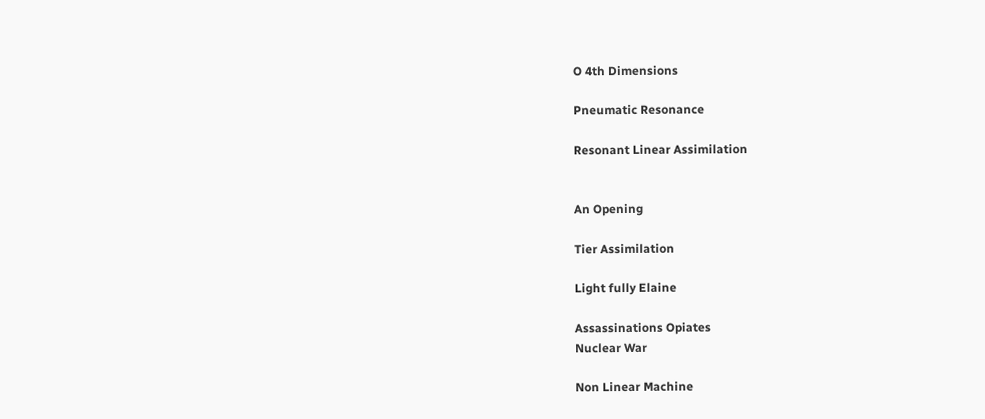O 4th Dimensions

Pneumatic Resonance

Resonant Linear Assimilation


An Opening

Tier Assimilation

Light fully Elaine

Assassinations Opiates
Nuclear War

Non Linear Machine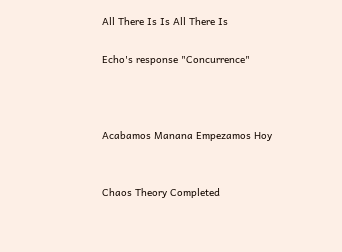All There Is Is All There Is

Echo's response "Concurrence"



Acabamos Manana Empezamos Hoy


Chaos Theory Completed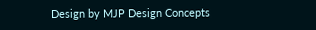Design by MJP Design Concepts